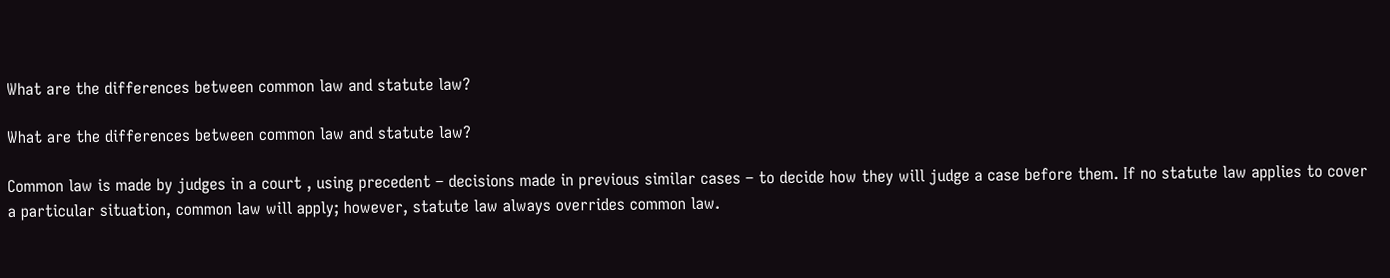What are the differences between common law and statute law?

What are the differences between common law and statute law?

Common law is made by judges in a court , using precedent – decisions made in previous similar cases – to decide how they will judge a case before them. If no statute law applies to cover a particular situation, common law will apply; however, statute law always overrides common law.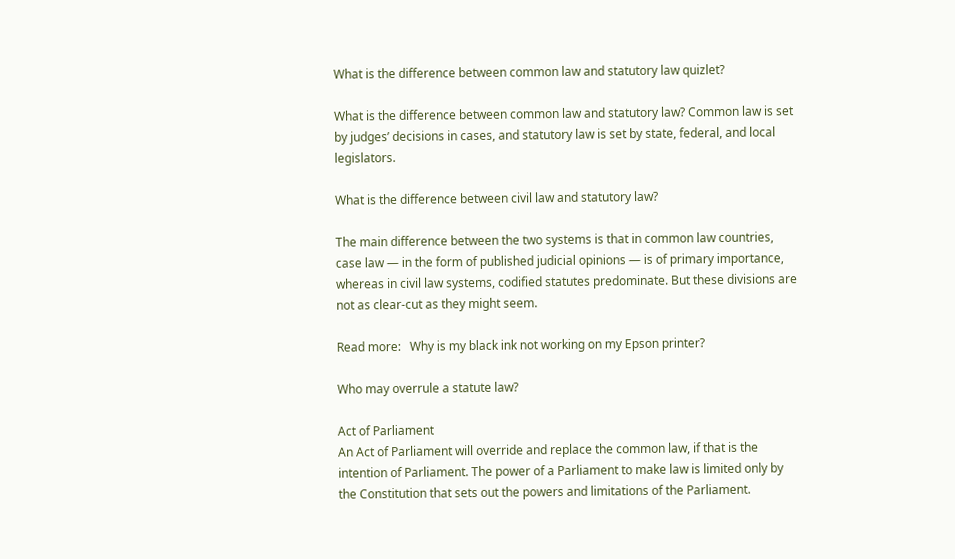What is the difference between common law and statutory law quizlet?

What is the difference between common law and statutory law? Common law is set by judges’ decisions in cases, and statutory law is set by state, federal, and local legislators.

What is the difference between civil law and statutory law?

The main difference between the two systems is that in common law countries, case law — in the form of published judicial opinions — is of primary importance, whereas in civil law systems, codified statutes predominate. But these divisions are not as clear-cut as they might seem.

Read more:   Why is my black ink not working on my Epson printer?

Who may overrule a statute law?

Act of Parliament
An Act of Parliament will override and replace the common law, if that is the intention of Parliament. The power of a Parliament to make law is limited only by the Constitution that sets out the powers and limitations of the Parliament.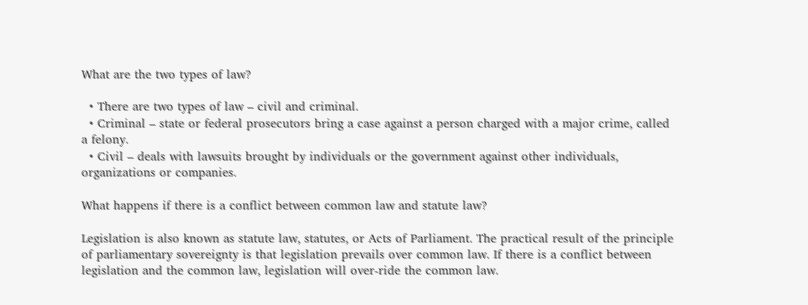What are the two types of law?

  • There are two types of law – civil and criminal.
  • Criminal – state or federal prosecutors bring a case against a person charged with a major crime, called a felony.
  • Civil – deals with lawsuits brought by individuals or the government against other individuals, organizations or companies.

What happens if there is a conflict between common law and statute law?

Legislation is also known as statute law, statutes, or Acts of Parliament. The practical result of the principle of parliamentary sovereignty is that legislation prevails over common law. If there is a conflict between legislation and the common law, legislation will over-ride the common law.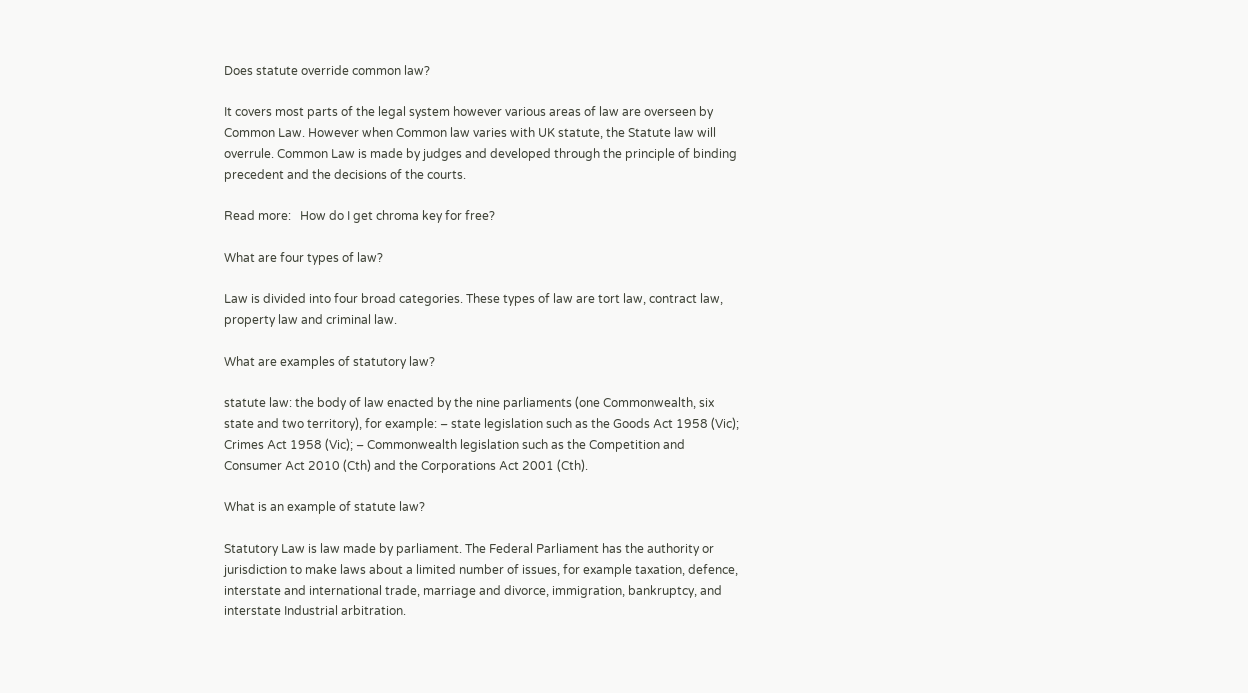Does statute override common law?

It covers most parts of the legal system however various areas of law are overseen by Common Law. However when Common law varies with UK statute, the Statute law will overrule. Common Law is made by judges and developed through the principle of binding precedent and the decisions of the courts.

Read more:   How do I get chroma key for free?

What are four types of law?

Law is divided into four broad categories. These types of law are tort law, contract law, property law and criminal law.

What are examples of statutory law?

statute law: the body of law enacted by the nine parliaments (one Commonwealth, six state and two territory), for example: – state legislation such as the Goods Act 1958 (Vic); Crimes Act 1958 (Vic); – Commonwealth legislation such as the Competition and Consumer Act 2010 (Cth) and the Corporations Act 2001 (Cth).

What is an example of statute law?

Statutory Law is law made by parliament. The Federal Parliament has the authority or jurisdiction to make laws about a limited number of issues, for example taxation, defence, interstate and international trade, marriage and divorce, immigration, bankruptcy, and interstate Industrial arbitration.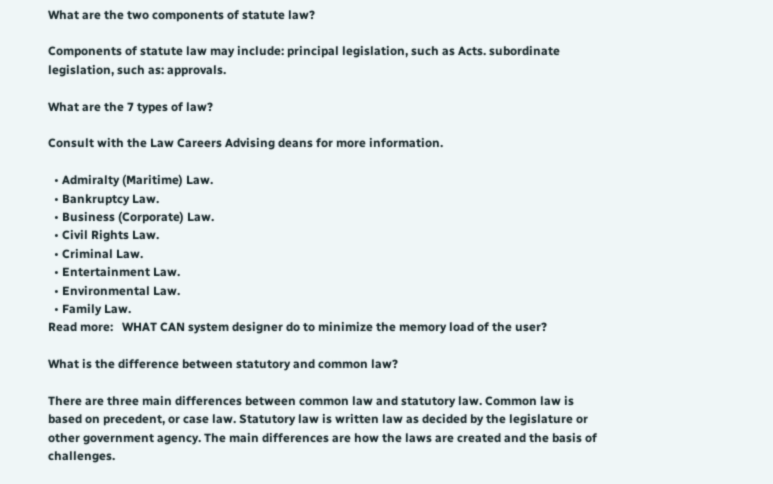What are the two components of statute law?

Components of statute law may include: principal legislation, such as Acts. subordinate legislation, such as: approvals.

What are the 7 types of law?

Consult with the Law Careers Advising deans for more information.

  • Admiralty (Maritime) Law.
  • Bankruptcy Law.
  • Business (Corporate) Law.
  • Civil Rights Law.
  • Criminal Law.
  • Entertainment Law.
  • Environmental Law.
  • Family Law.
Read more:   WHAT CAN system designer do to minimize the memory load of the user?

What is the difference between statutory and common law?

There are three main differences between common law and statutory law. Common law is based on precedent, or case law. Statutory law is written law as decided by the legislature or other government agency. The main differences are how the laws are created and the basis of challenges.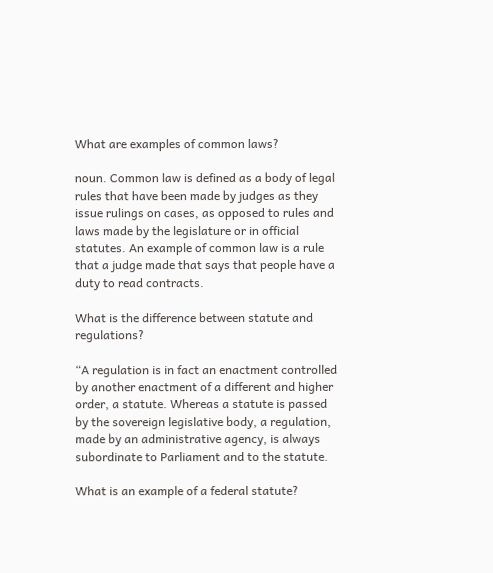What are examples of common laws?

noun. Common law is defined as a body of legal rules that have been made by judges as they issue rulings on cases, as opposed to rules and laws made by the legislature or in official statutes. An example of common law is a rule that a judge made that says that people have a duty to read contracts.

What is the difference between statute and regulations?

“A regulation is in fact an enactment controlled by another enactment of a different and higher order, a statute. Whereas a statute is passed by the sovereign legislative body, a regulation, made by an administrative agency, is always subordinate to Parliament and to the statute.

What is an example of a federal statute?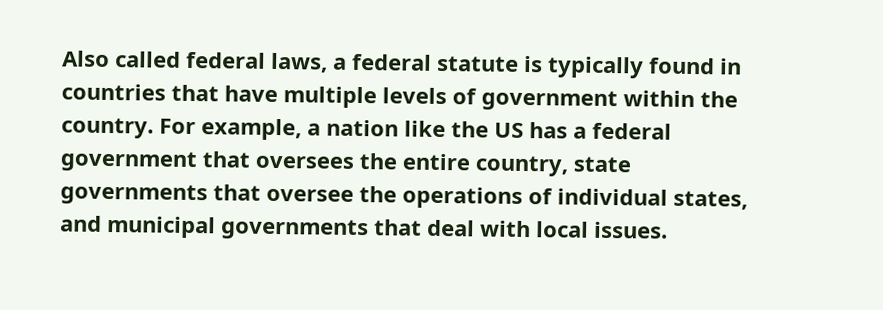Also called federal laws, a federal statute is typically found in countries that have multiple levels of government within the country. For example, a nation like the US has a federal government that oversees the entire country, state governments that oversee the operations of individual states, and municipal governments that deal with local issues.